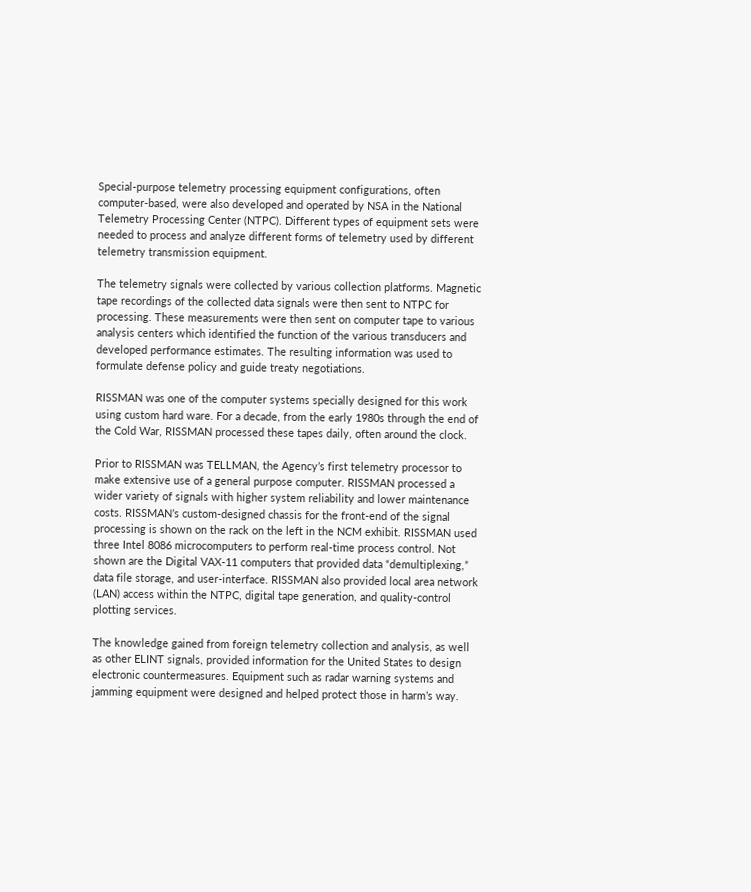Special-purpose telemetry processing equipment configurations, often computer-based, were also developed and operated by NSA in the National Telemetry Processing Center (NTPC). Different types of equipment sets were needed to process and analyze different forms of telemetry used by different telemetry transmission equipment.

The telemetry signals were collected by various collection platforms. Magnetic tape recordings of the collected data signals were then sent to NTPC for processing. These measurements were then sent on computer tape to various analysis centers which identified the function of the various transducers and developed performance estimates. The resulting information was used to formulate defense policy and guide treaty negotiations.

RISSMAN was one of the computer systems specially designed for this work using custom hard ware. For a decade, from the early 1980s through the end of the Cold War, RISSMAN processed these tapes daily, often around the clock.

Prior to RISSMAN was TELLMAN, the Agency’s first telemetry processor to make extensive use of a general purpose computer. RISSMAN processed a wider variety of signals with higher system reliability and lower maintenance costs. RISSMAN’s custom-designed chassis for the front-end of the signal processing is shown on the rack on the left in the NCM exhibit. RISSMAN used three Intel 8086 microcomputers to perform real-time process control. Not shown are the Digital VAX-11 computers that provided data “demultiplexing,” data file storage, and user-interface. RISSMAN also provided local area network (LAN) access within the NTPC, digital tape generation, and quality-control plotting services.

The knowledge gained from foreign telemetry collection and analysis, as well as other ELINT signals, provided information for the United States to design electronic countermeasures. Equipment such as radar warning systems and jamming equipment were designed and helped protect those in harm’s way.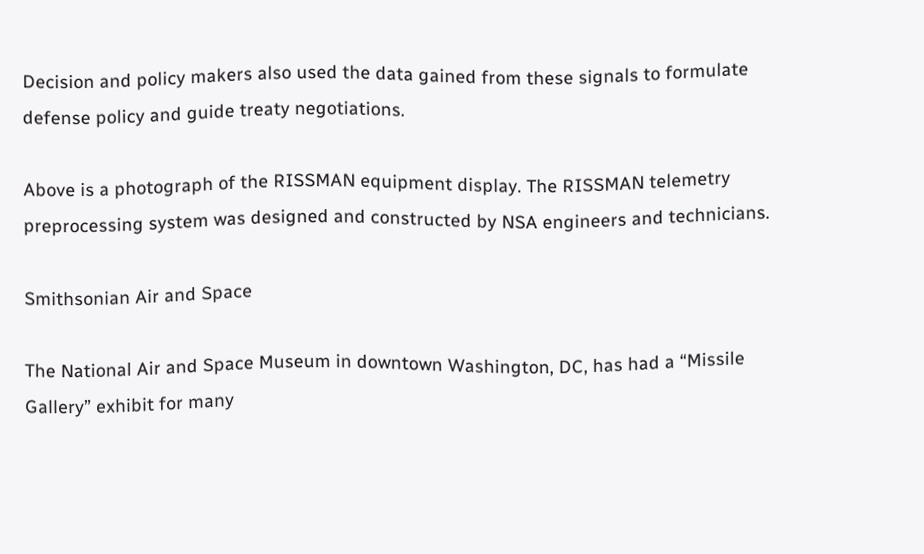Decision and policy makers also used the data gained from these signals to formulate defense policy and guide treaty negotiations.

Above is a photograph of the RISSMAN equipment display. The RISSMAN telemetry preprocessing system was designed and constructed by NSA engineers and technicians.

Smithsonian Air and Space

The National Air and Space Museum in downtown Washington, DC, has had a “Missile Gallery” exhibit for many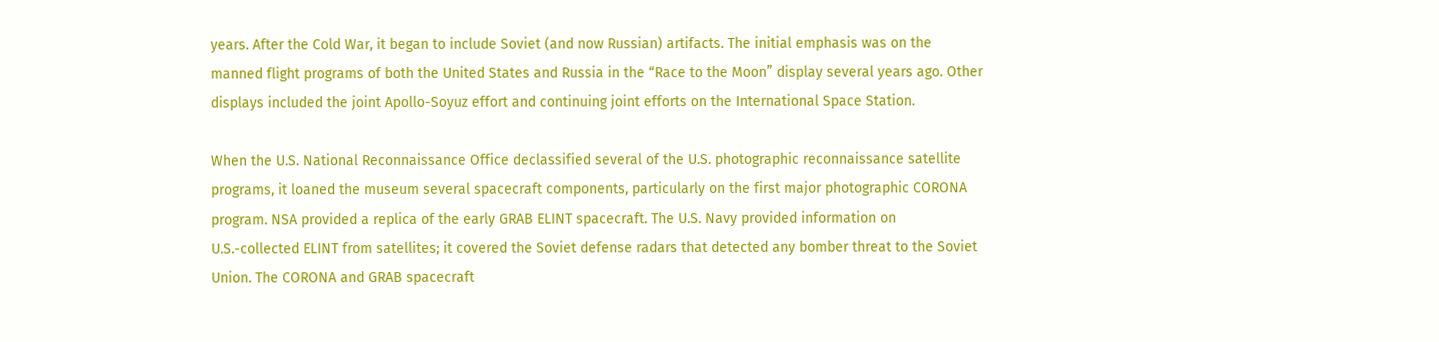years. After the Cold War, it began to include Soviet (and now Russian) artifacts. The initial emphasis was on the manned flight programs of both the United States and Russia in the “Race to the Moon” display several years ago. Other displays included the joint Apollo-Soyuz effort and continuing joint efforts on the International Space Station.

When the U.S. National Reconnaissance Office declassified several of the U.S. photographic reconnaissance satellite programs, it loaned the museum several spacecraft components, particularly on the first major photographic CORONA program. NSA provided a replica of the early GRAB ELINT spacecraft. The U.S. Navy provided information on U.S.-collected ELINT from satellites; it covered the Soviet defense radars that detected any bomber threat to the Soviet Union. The CORONA and GRAB spacecraft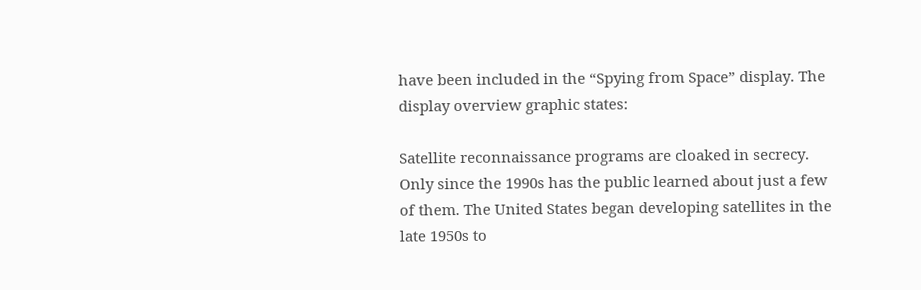have been included in the “Spying from Space” display. The display overview graphic states:

Satellite reconnaissance programs are cloaked in secrecy. Only since the 1990s has the public learned about just a few of them. The United States began developing satellites in the late 1950s to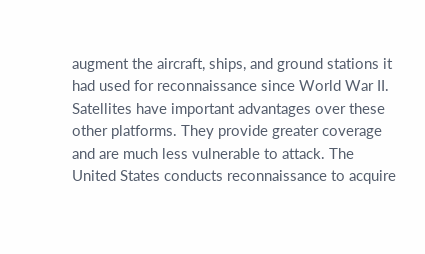augment the aircraft, ships, and ground stations it had used for reconnaissance since World War II. Satellites have important advantages over these other platforms. They provide greater coverage and are much less vulnerable to attack. The United States conducts reconnaissance to acquire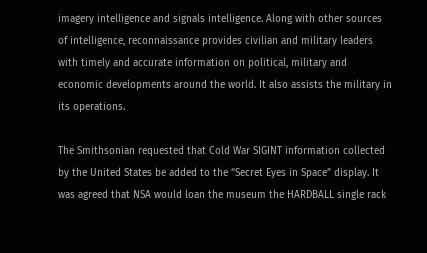imagery intelligence and signals intelligence. Along with other sources of intelligence, reconnaissance provides civilian and military leaders with timely and accurate information on political, military and economic developments around the world. It also assists the military in its operations.

The Smithsonian requested that Cold War SIGINT information collected by the United States be added to the “Secret Eyes in Space” display. It was agreed that NSA would loan the museum the HARDBALL single rack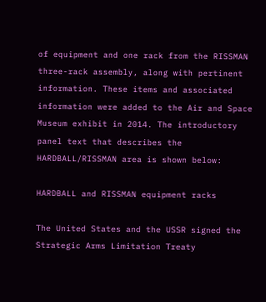of equipment and one rack from the RISSMAN three-rack assembly, along with pertinent information. These items and associated information were added to the Air and Space Museum exhibit in 2014. The introductory panel text that describes the HARDBALL/RISSMAN area is shown below:

HARDBALL and RISSMAN equipment racks

The United States and the USSR signed the Strategic Arms Limitation Treaty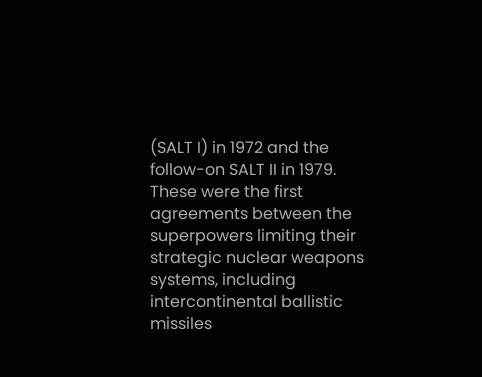(SALT I) in 1972 and the follow-on SALT II in 1979. These were the first agreements between the superpowers limiting their strategic nuclear weapons systems, including intercontinental ballistic missiles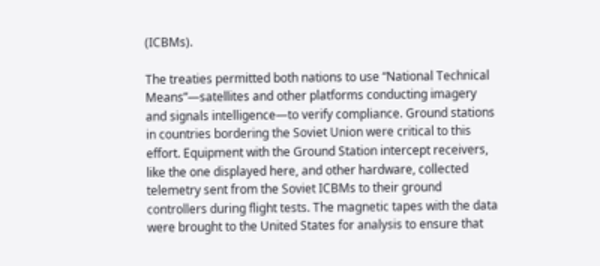(ICBMs).

The treaties permitted both nations to use “National Technical Means”—satellites and other platforms conducting imagery and signals intelligence—to verify compliance. Ground stations in countries bordering the Soviet Union were critical to this effort. Equipment with the Ground Station intercept receivers, like the one displayed here, and other hardware, collected telemetry sent from the Soviet ICBMs to their ground controllers during flight tests. The magnetic tapes with the data were brought to the United States for analysis to ensure that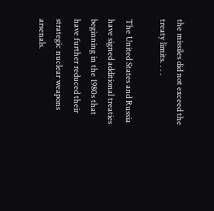the missiles did not exceed the treaty limits. . . .

The United States and Russia have signed additional treaties beginning in the 1980s that have further reduced their strategic nuclear weapons arsenals.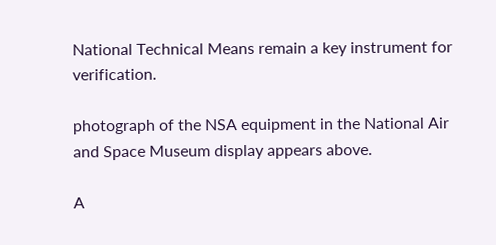National Technical Means remain a key instrument for verification.

photograph of the NSA equipment in the National Air and Space Museum display appears above.

A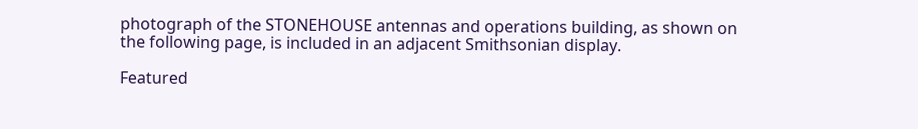photograph of the STONEHOUSE antennas and operations building, as shown on the following page, is included in an adjacent Smithsonian display.

Featured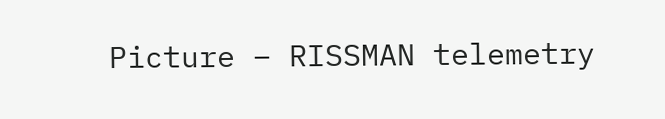Picture – RISSMAN telemetry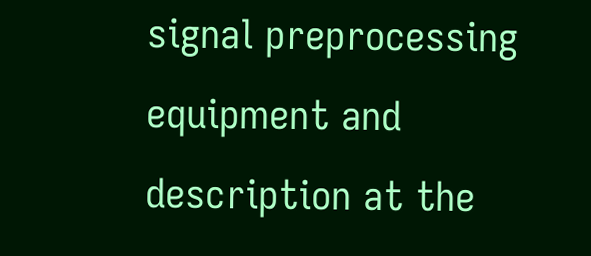signal preprocessing equipment and description at the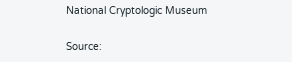National Cryptologic Museum

Source: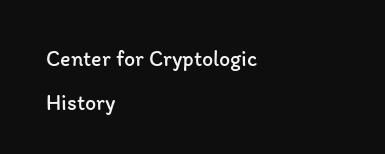Center for Cryptologic History